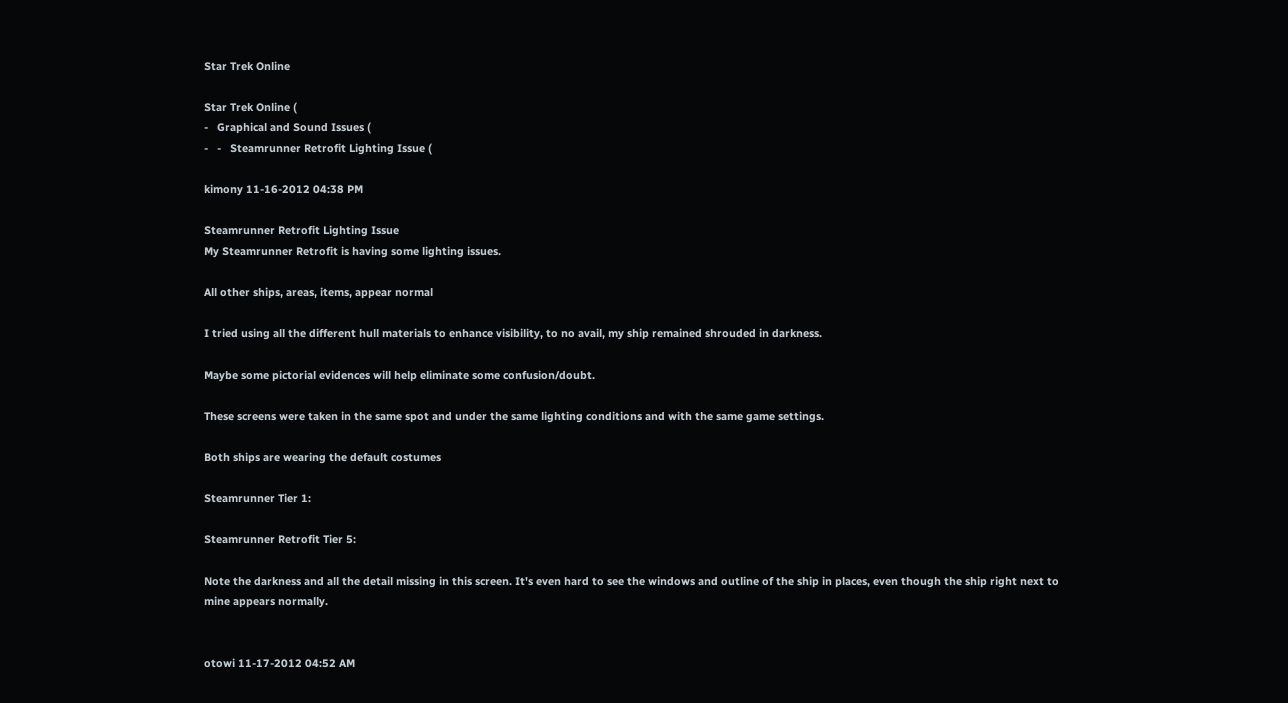Star Trek Online

Star Trek Online (
-   Graphical and Sound Issues (
-   -   Steamrunner Retrofit Lighting Issue (

kimony 11-16-2012 04:38 PM

Steamrunner Retrofit Lighting Issue
My Steamrunner Retrofit is having some lighting issues.

All other ships, areas, items, appear normal

I tried using all the different hull materials to enhance visibility, to no avail, my ship remained shrouded in darkness.

Maybe some pictorial evidences will help eliminate some confusion/doubt.

These screens were taken in the same spot and under the same lighting conditions and with the same game settings.

Both ships are wearing the default costumes

Steamrunner Tier 1:

Steamrunner Retrofit Tier 5:

Note the darkness and all the detail missing in this screen. It's even hard to see the windows and outline of the ship in places, even though the ship right next to mine appears normally.


otowi 11-17-2012 04:52 AM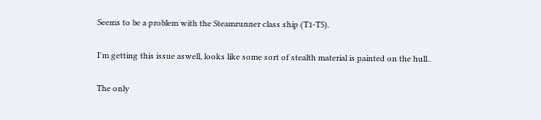Seems to be a problem with the Steamrunner class ship (T1-T5).

I'm getting this issue aswell, looks like some sort of stealth material is painted on the hull..

The only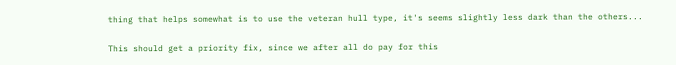thing that helps somewhat is to use the veteran hull type, it's seems slightly less dark than the others...

This should get a priority fix, since we after all do pay for this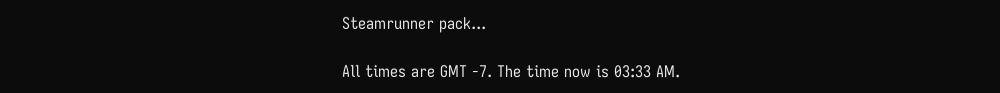Steamrunner pack...

All times are GMT -7. The time now is 03:33 AM.